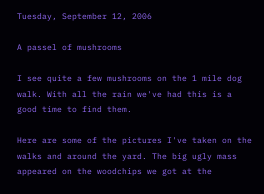Tuesday, September 12, 2006

A passel of mushrooms

I see quite a few mushrooms on the 1 mile dog walk. With all the rain we've had this is a good time to find them.

Here are some of the pictures I've taken on the walks and around the yard. The big ugly mass appeared on the woodchips we got at the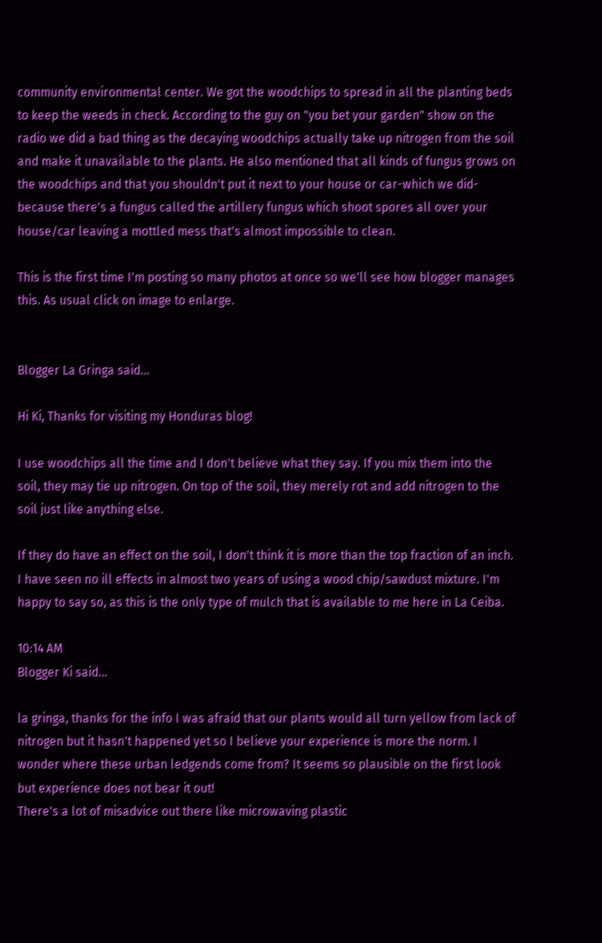community environmental center. We got the woodchips to spread in all the planting beds to keep the weeds in check. According to the guy on "you bet your garden" show on the radio we did a bad thing as the decaying woodchips actually take up nitrogen from the soil and make it unavailable to the plants. He also mentioned that all kinds of fungus grows on the woodchips and that you shouldn't put it next to your house or car-which we did-because there's a fungus called the artillery fungus which shoot spores all over your house/car leaving a mottled mess that's almost impossible to clean.

This is the first time I'm posting so many photos at once so we'll see how blogger manages this. As usual click on image to enlarge.


Blogger La Gringa said...

Hi Ki, Thanks for visiting my Honduras blog!

I use woodchips all the time and I don't believe what they say. If you mix them into the soil, they may tie up nitrogen. On top of the soil, they merely rot and add nitrogen to the soil just like anything else.

If they do have an effect on the soil, I don't think it is more than the top fraction of an inch. I have seen no ill effects in almost two years of using a wood chip/sawdust mixture. I'm happy to say so, as this is the only type of mulch that is available to me here in La Ceiba.

10:14 AM
Blogger Ki said...

la gringa, thanks for the info I was afraid that our plants would all turn yellow from lack of nitrogen but it hasn't happened yet so I believe your experience is more the norm. I wonder where these urban ledgends come from? It seems so plausible on the first look but experience does not bear it out!
There's a lot of misadvice out there like microwaving plastic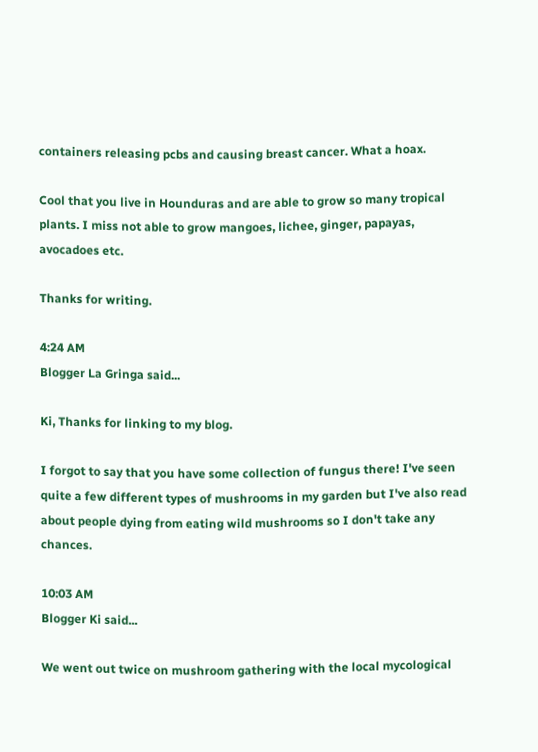containers releasing pcbs and causing breast cancer. What a hoax.

Cool that you live in Hounduras and are able to grow so many tropical plants. I miss not able to grow mangoes, lichee, ginger, papayas, avocadoes etc.

Thanks for writing.

4:24 AM
Blogger La Gringa said...

Ki, Thanks for linking to my blog.

I forgot to say that you have some collection of fungus there! I've seen quite a few different types of mushrooms in my garden but I've also read about people dying from eating wild mushrooms so I don't take any chances.

10:03 AM
Blogger Ki said...

We went out twice on mushroom gathering with the local mycological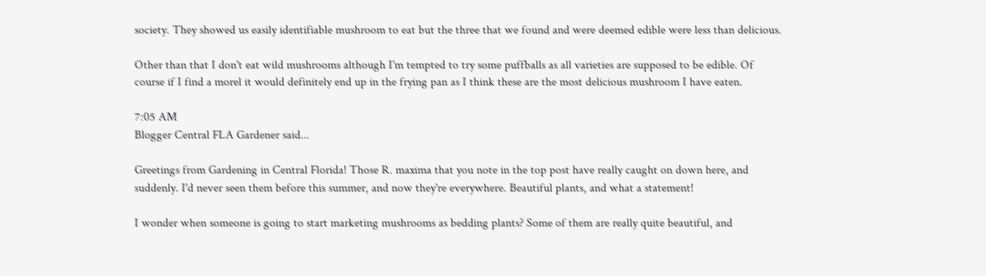society. They showed us easily identifiable mushroom to eat but the three that we found and were deemed edible were less than delicious.

Other than that I don't eat wild mushrooms although I'm tempted to try some puffballs as all varieties are supposed to be edible. Of course if I find a morel it would definitely end up in the frying pan as I think these are the most delicious mushroom I have eaten.

7:05 AM
Blogger Central FLA Gardener said...

Greetings from Gardening in Central Florida! Those R. maxima that you note in the top post have really caught on down here, and suddenly. I'd never seen them before this summer, and now they're everywhere. Beautiful plants, and what a statement!

I wonder when someone is going to start marketing mushrooms as bedding plants? Some of them are really quite beautiful, and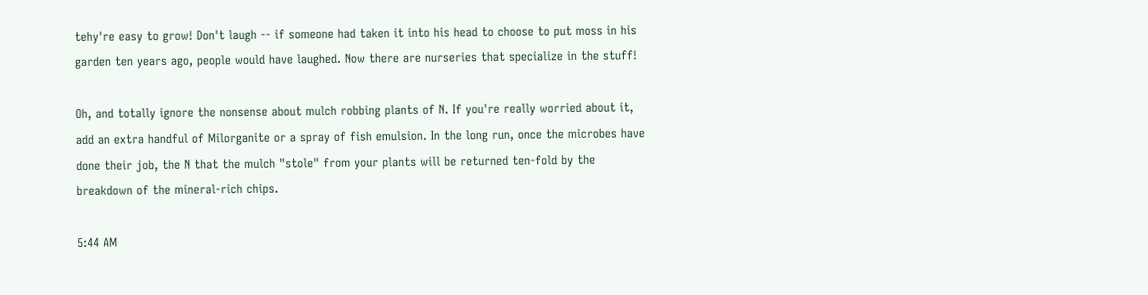tehy're easy to grow! Don't laugh -- if someone had taken it into his head to choose to put moss in his garden ten years ago, people would have laughed. Now there are nurseries that specialize in the stuff!

Oh, and totally ignore the nonsense about mulch robbing plants of N. If you're really worried about it, add an extra handful of Milorganite or a spray of fish emulsion. In the long run, once the microbes have done their job, the N that the mulch "stole" from your plants will be returned ten-fold by the breakdown of the mineral-rich chips.

5:44 AM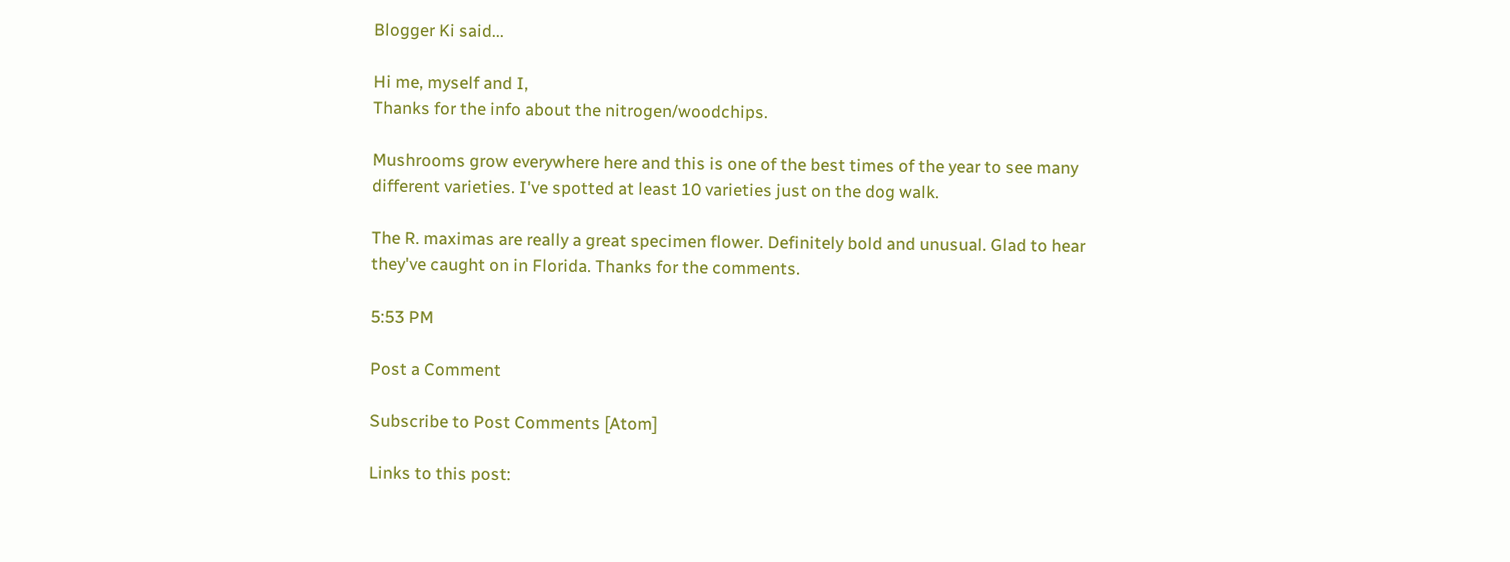Blogger Ki said...

Hi me, myself and I,
Thanks for the info about the nitrogen/woodchips.

Mushrooms grow everywhere here and this is one of the best times of the year to see many different varieties. I've spotted at least 10 varieties just on the dog walk.

The R. maximas are really a great specimen flower. Definitely bold and unusual. Glad to hear they've caught on in Florida. Thanks for the comments.

5:53 PM

Post a Comment

Subscribe to Post Comments [Atom]

Links to this post: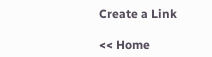Create a Link

<< Home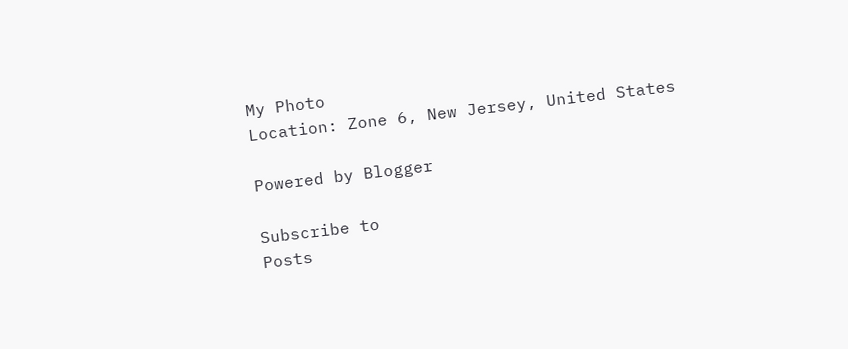My Photo
Location: Zone 6, New Jersey, United States

Powered by Blogger

Subscribe to
Posts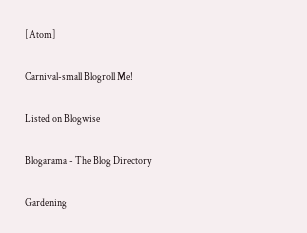[Atom]

Carnival-small Blogroll Me!

Listed on Blogwise

Blogarama - The Blog Directory

Gardening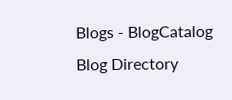Blogs - BlogCatalog Blog Directory